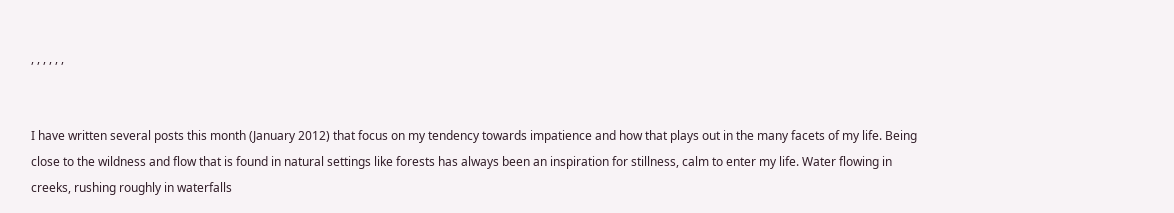, , , , , ,


I have written several posts this month (January 2012) that focus on my tendency towards impatience and how that plays out in the many facets of my life. Being close to the wildness and flow that is found in natural settings like forests has always been an inspiration for stillness, calm to enter my life. Water flowing in creeks, rushing roughly in waterfalls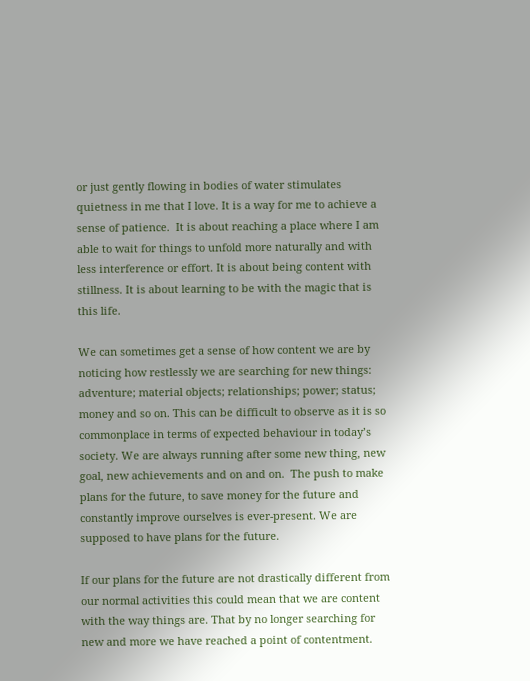or just gently flowing in bodies of water stimulates quietness in me that I love. It is a way for me to achieve a sense of patience.  It is about reaching a place where I am able to wait for things to unfold more naturally and with less interference or effort. It is about being content with stillness. It is about learning to be with the magic that is this life.

We can sometimes get a sense of how content we are by noticing how restlessly we are searching for new things: adventure; material objects; relationships; power; status; money and so on. This can be difficult to observe as it is so commonplace in terms of expected behaviour in today’s society. We are always running after some new thing, new goal, new achievements and on and on.  The push to make plans for the future, to save money for the future and constantly improve ourselves is ever-present. We are supposed to have plans for the future.

If our plans for the future are not drastically different from our normal activities this could mean that we are content with the way things are. That by no longer searching for new and more we have reached a point of contentment.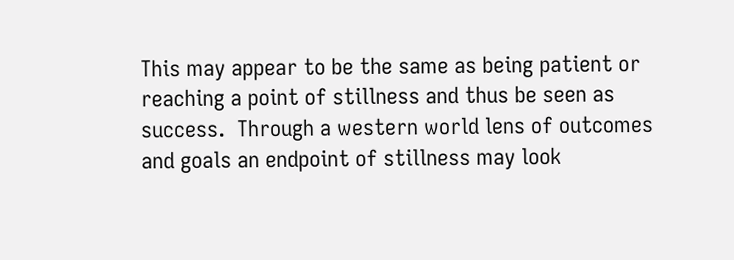This may appear to be the same as being patient or reaching a point of stillness and thus be seen as success.  Through a western world lens of outcomes and goals an endpoint of stillness may look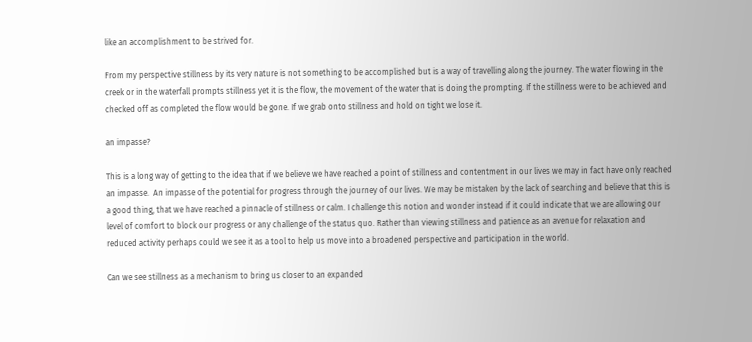like an accomplishment to be strived for.

From my perspective stillness by its very nature is not something to be accomplished but is a way of travelling along the journey. The water flowing in the creek or in the waterfall prompts stillness yet it is the flow, the movement of the water that is doing the prompting. If the stillness were to be achieved and checked off as completed the flow would be gone. If we grab onto stillness and hold on tight we lose it.

an impasse?

This is a long way of getting to the idea that if we believe we have reached a point of stillness and contentment in our lives we may in fact have only reached an impasse.  An impasse of the potential for progress through the journey of our lives. We may be mistaken by the lack of searching and believe that this is a good thing, that we have reached a pinnacle of stillness or calm. I challenge this notion and wonder instead if it could indicate that we are allowing our level of comfort to block our progress or any challenge of the status quo. Rather than viewing stillness and patience as an avenue for relaxation and reduced activity perhaps could we see it as a tool to help us move into a broadened perspective and participation in the world.

Can we see stillness as a mechanism to bring us closer to an expanded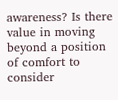awareness? Is there value in moving beyond a position of comfort to consider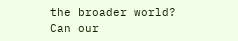the broader world? Can our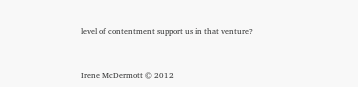level of contentment support us in that venture?


Irene McDermott © 2012